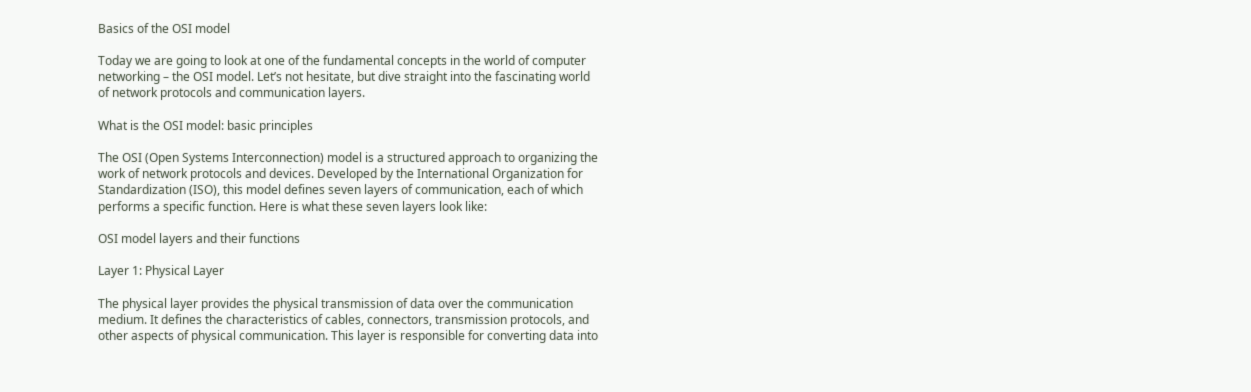Basics of the OSI model

Today we are going to look at one of the fundamental concepts in the world of computer networking – the OSI model. Let’s not hesitate, but dive straight into the fascinating world of network protocols and communication layers.

What is the OSI model: basic principles

The OSI (Open Systems Interconnection) model is a structured approach to organizing the work of network protocols and devices. Developed by the International Organization for Standardization (ISO), this model defines seven layers of communication, each of which performs a specific function. Here is what these seven layers look like:

OSI model layers and their functions

Layer 1: Physical Layer

The physical layer provides the physical transmission of data over the communication medium. It defines the characteristics of cables, connectors, transmission protocols, and other aspects of physical communication. This layer is responsible for converting data into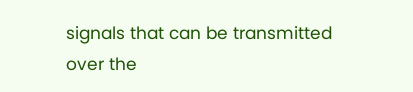signals that can be transmitted over the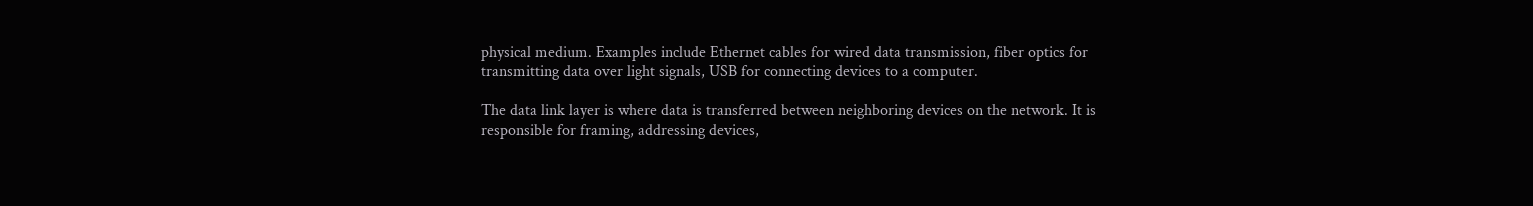physical medium. Examples include Ethernet cables for wired data transmission, fiber optics for transmitting data over light signals, USB for connecting devices to a computer.

The data link layer is where data is transferred between neighboring devices on the network. It is responsible for framing, addressing devices,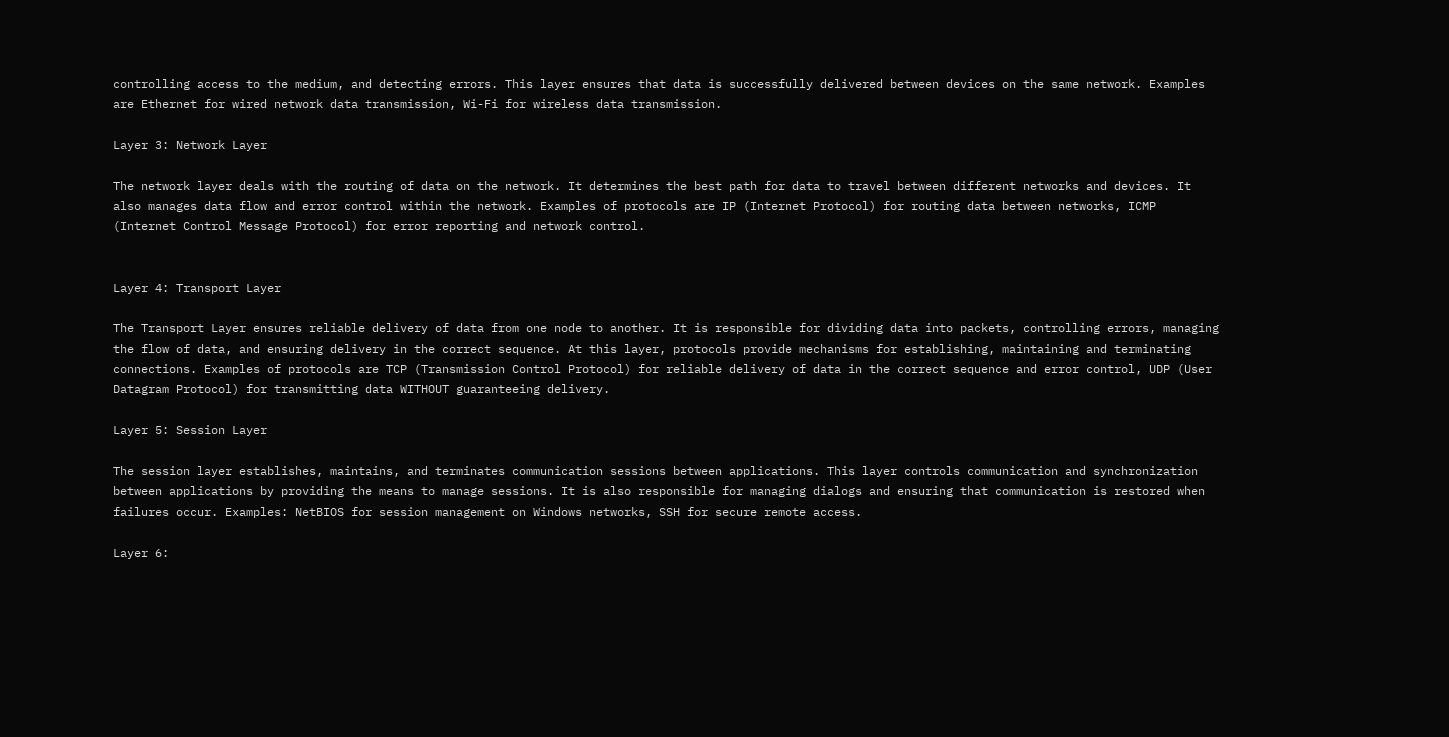controlling access to the medium, and detecting errors. This layer ensures that data is successfully delivered between devices on the same network. Examples are Ethernet for wired network data transmission, Wi-Fi for wireless data transmission.

Layer 3: Network Layer

The network layer deals with the routing of data on the network. It determines the best path for data to travel between different networks and devices. It also manages data flow and error control within the network. Examples of protocols are IP (Internet Protocol) for routing data between networks, ICMP (Internet Control Message Protocol) for error reporting and network control.


Layer 4: Transport Layer

The Transport Layer ensures reliable delivery of data from one node to another. It is responsible for dividing data into packets, controlling errors, managing the flow of data, and ensuring delivery in the correct sequence. At this layer, protocols provide mechanisms for establishing, maintaining and terminating connections. Examples of protocols are TCP (Transmission Control Protocol) for reliable delivery of data in the correct sequence and error control, UDP (User Datagram Protocol) for transmitting data WITHOUT guaranteeing delivery.

Layer 5: Session Layer

The session layer establishes, maintains, and terminates communication sessions between applications. This layer controls communication and synchronization between applications by providing the means to manage sessions. It is also responsible for managing dialogs and ensuring that communication is restored when failures occur. Examples: NetBIOS for session management on Windows networks, SSH for secure remote access.

Layer 6: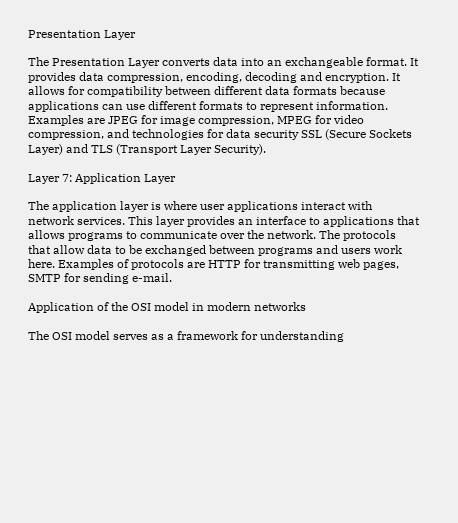Presentation Layer

The Presentation Layer converts data into an exchangeable format. It provides data compression, encoding, decoding and encryption. It allows for compatibility between different data formats because applications can use different formats to represent information. Examples are JPEG for image compression, MPEG for video compression, and technologies for data security SSL (Secure Sockets Layer) and TLS (Transport Layer Security).

Layer 7: Application Layer

The application layer is where user applications interact with network services. This layer provides an interface to applications that allows programs to communicate over the network. The protocols that allow data to be exchanged between programs and users work here. Examples of protocols are HTTP for transmitting web pages, SMTP for sending e-mail.

Application of the OSI model in modern networks

The OSI model serves as a framework for understanding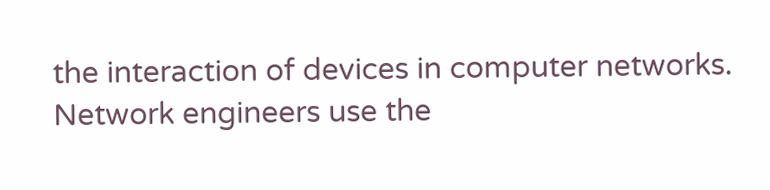the interaction of devices in computer networks. Network engineers use the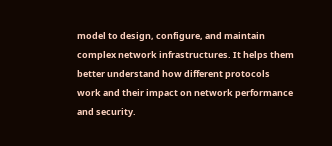model to design, configure, and maintain complex network infrastructures. It helps them better understand how different protocols work and their impact on network performance and security.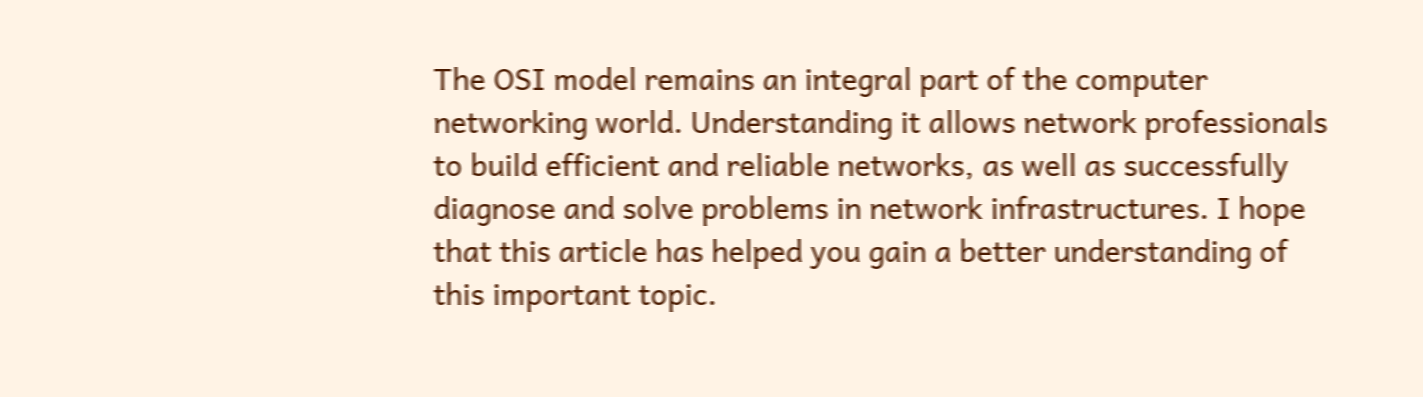The OSI model remains an integral part of the computer networking world. Understanding it allows network professionals to build efficient and reliable networks, as well as successfully diagnose and solve problems in network infrastructures. I hope that this article has helped you gain a better understanding of this important topic.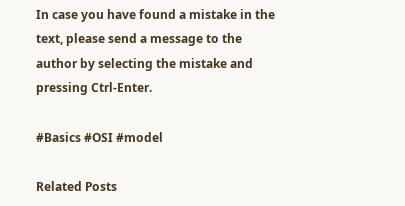In case you have found a mistake in the text, please send a message to the author by selecting the mistake and pressing Ctrl-Enter.

#Basics #OSI #model

Related Posts